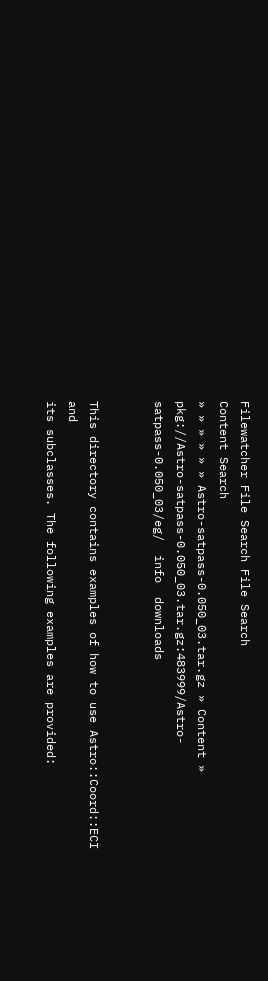Filewatcher File Search File Search
Content Search
» » » » » » Astro-satpass-0.050_03.tar.gz » Content »
pkg://Astro-satpass-0.050_03.tar.gz:483999/Astro-satpass-0.050_03/eg/  info  downloads


This directory contains examples of how to use Astro::Coord::ECI and
its subclasses. The following examples are provided: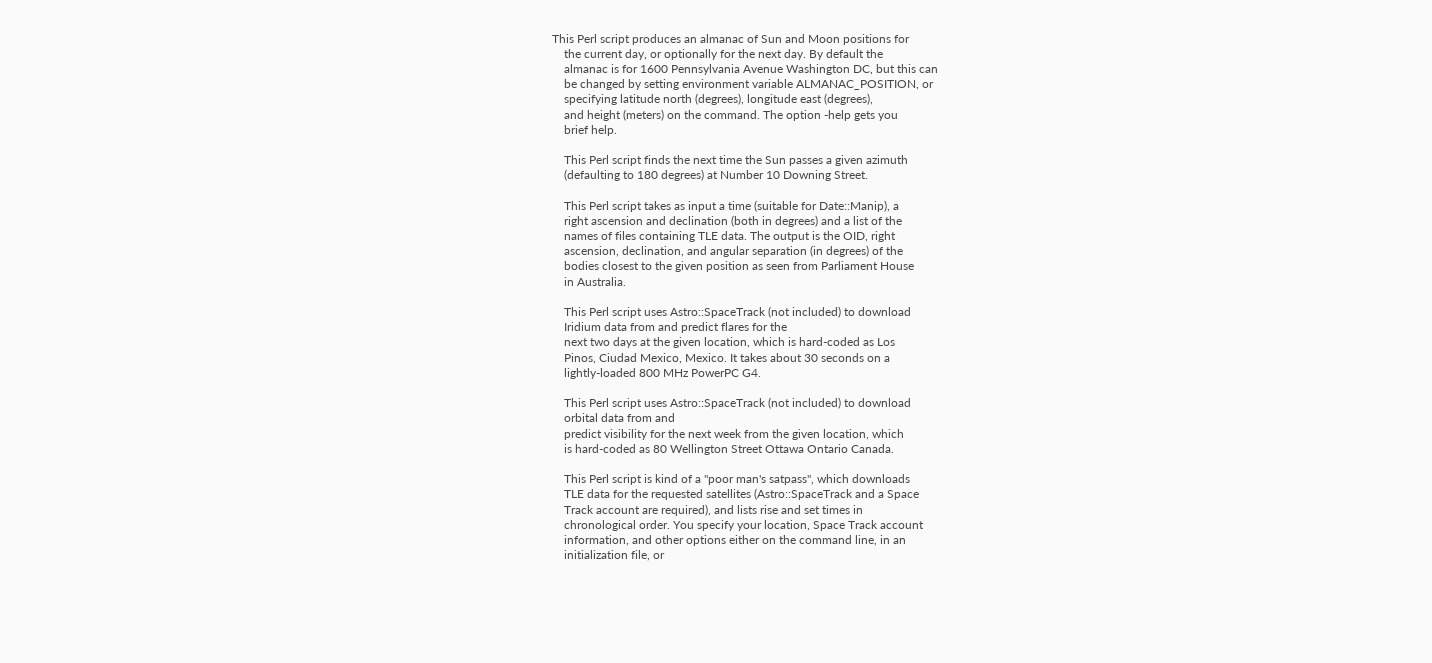This Perl script produces an almanac of Sun and Moon positions for
    the current day, or optionally for the next day. By default the
    almanac is for 1600 Pennsylvania Avenue Washington DC, but this can
    be changed by setting environment variable ALMANAC_POSITION, or
    specifying latitude north (degrees), longitude east (degrees),
    and height (meters) on the command. The option -help gets you
    brief help.

    This Perl script finds the next time the Sun passes a given azimuth
    (defaulting to 180 degrees) at Number 10 Downing Street.

    This Perl script takes as input a time (suitable for Date::Manip), a
    right ascension and declination (both in degrees) and a list of the
    names of files containing TLE data. The output is the OID, right
    ascension, declination, and angular separation (in degrees) of the
    bodies closest to the given position as seen from Parliament House
    in Australia.

    This Perl script uses Astro::SpaceTrack (not included) to download
    Iridium data from and predict flares for the
    next two days at the given location, which is hard-coded as Los
    Pinos, Ciudad Mexico, Mexico. It takes about 30 seconds on a
    lightly-loaded 800 MHz PowerPC G4.

    This Perl script uses Astro::SpaceTrack (not included) to download
    orbital data from and
    predict visibility for the next week from the given location, which
    is hard-coded as 80 Wellington Street Ottawa Ontario Canada.

    This Perl script is kind of a "poor man's satpass", which downloads
    TLE data for the requested satellites (Astro::SpaceTrack and a Space
    Track account are required), and lists rise and set times in
    chronological order. You specify your location, Space Track account
    information, and other options either on the command line, in an
    initialization file, or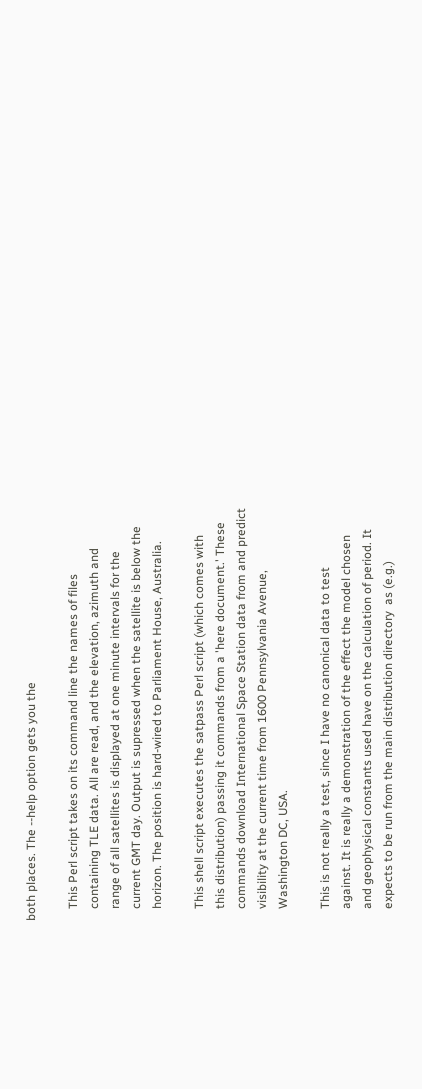both places. The --help option gets you the

    This Perl script takes on its command line the names of files
    containing TLE data. All are read, and the elevation, azimuth and
    range of all satellites is displayed at one minute intervals for the
    current GMT day. Output is supressed when the satellite is below the
    horizon. The position is hard-wired to Parliament House, Australia.

    This shell script executes the satpass Perl script (which comes with
    this distribution) passing it commands from a 'here document.' These
    commands download International Space Station data from and predict
    visibility at the current time from 1600 Pennsylvania Avenue,
    Washington DC, USA.

    This is not really a test, since I have no canonical data to test
    against. It is really a demonstration of the effect the model chosen
    and geophysical constants used have on the calculation of period. It
    expects to be run from the main distribution directory  as (e.g.)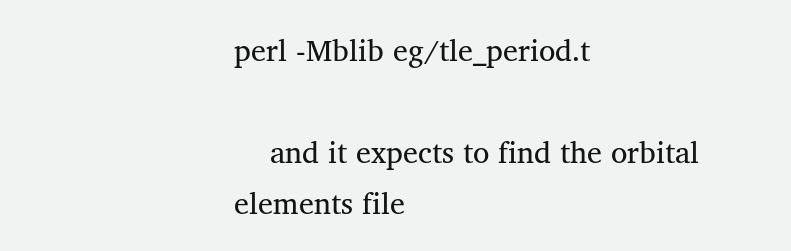perl -Mblib eg/tle_period.t

    and it expects to find the orbital elements file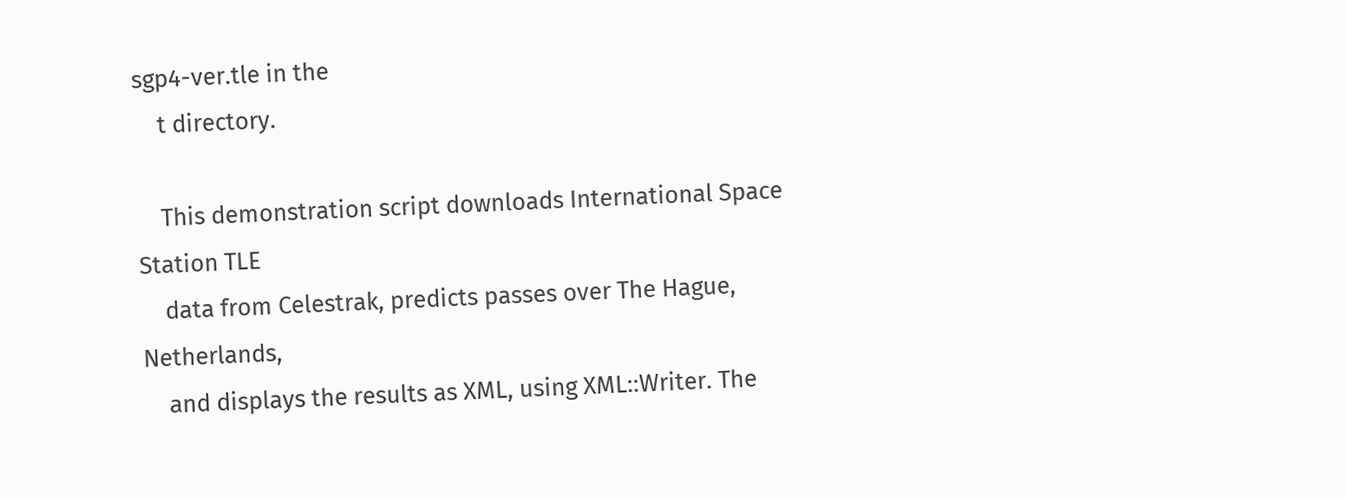sgp4-ver.tle in the
    t directory.

    This demonstration script downloads International Space Station TLE
    data from Celestrak, predicts passes over The Hague, Netherlands,
    and displays the results as XML, using XML::Writer. The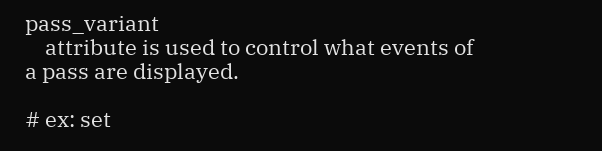pass_variant
    attribute is used to control what events of a pass are displayed.

# ex: set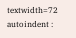textwidth=72 autoindent :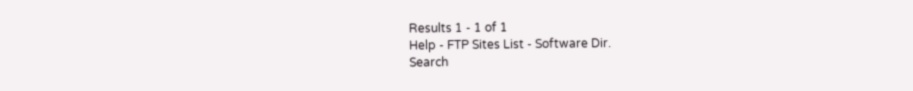Results 1 - 1 of 1
Help - FTP Sites List - Software Dir.
Search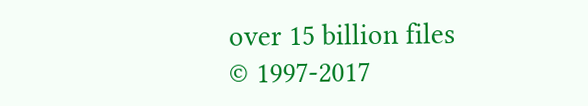over 15 billion files
© 1997-2017